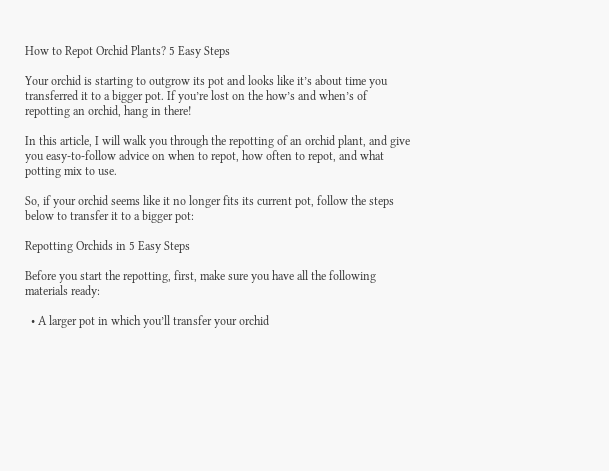How to Repot Orchid Plants? 5 Easy Steps

Your orchid is starting to outgrow its pot and looks like it’s about time you transferred it to a bigger pot. If you’re lost on the how’s and when’s of repotting an orchid, hang in there!

In this article, I will walk you through the repotting of an orchid plant, and give you easy-to-follow advice on when to repot, how often to repot, and what potting mix to use.

So, if your orchid seems like it no longer fits its current pot, follow the steps below to transfer it to a bigger pot:

Repotting Orchids in 5 Easy Steps

Before you start the repotting, first, make sure you have all the following materials ready:

  • A larger pot in which you’ll transfer your orchid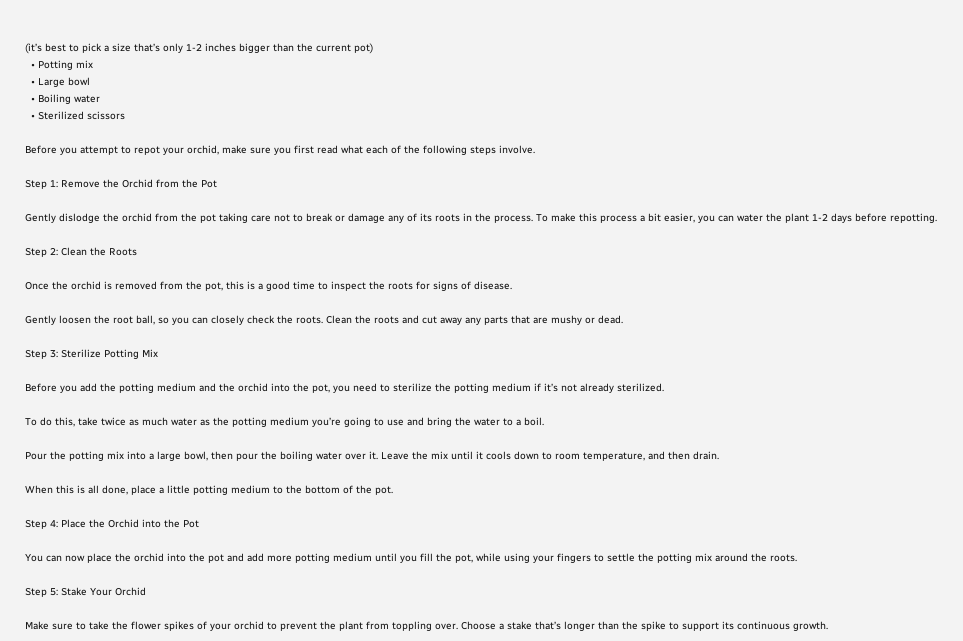(it’s best to pick a size that’s only 1-2 inches bigger than the current pot)
  • Potting mix
  • Large bowl
  • Boiling water
  • Sterilized scissors

Before you attempt to repot your orchid, make sure you first read what each of the following steps involve.

Step 1: Remove the Orchid from the Pot

Gently dislodge the orchid from the pot taking care not to break or damage any of its roots in the process. To make this process a bit easier, you can water the plant 1-2 days before repotting.

Step 2: Clean the Roots

Once the orchid is removed from the pot, this is a good time to inspect the roots for signs of disease.

Gently loosen the root ball, so you can closely check the roots. Clean the roots and cut away any parts that are mushy or dead.

Step 3: Sterilize Potting Mix

Before you add the potting medium and the orchid into the pot, you need to sterilize the potting medium if it’s not already sterilized.

To do this, take twice as much water as the potting medium you’re going to use and bring the water to a boil.

Pour the potting mix into a large bowl, then pour the boiling water over it. Leave the mix until it cools down to room temperature, and then drain.

When this is all done, place a little potting medium to the bottom of the pot.

Step 4: Place the Orchid into the Pot

You can now place the orchid into the pot and add more potting medium until you fill the pot, while using your fingers to settle the potting mix around the roots.

Step 5: Stake Your Orchid

Make sure to take the flower spikes of your orchid to prevent the plant from toppling over. Choose a stake that’s longer than the spike to support its continuous growth.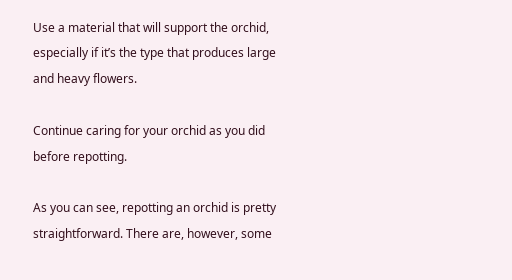Use a material that will support the orchid, especially if it’s the type that produces large and heavy flowers.

Continue caring for your orchid as you did before repotting.

As you can see, repotting an orchid is pretty straightforward. There are, however, some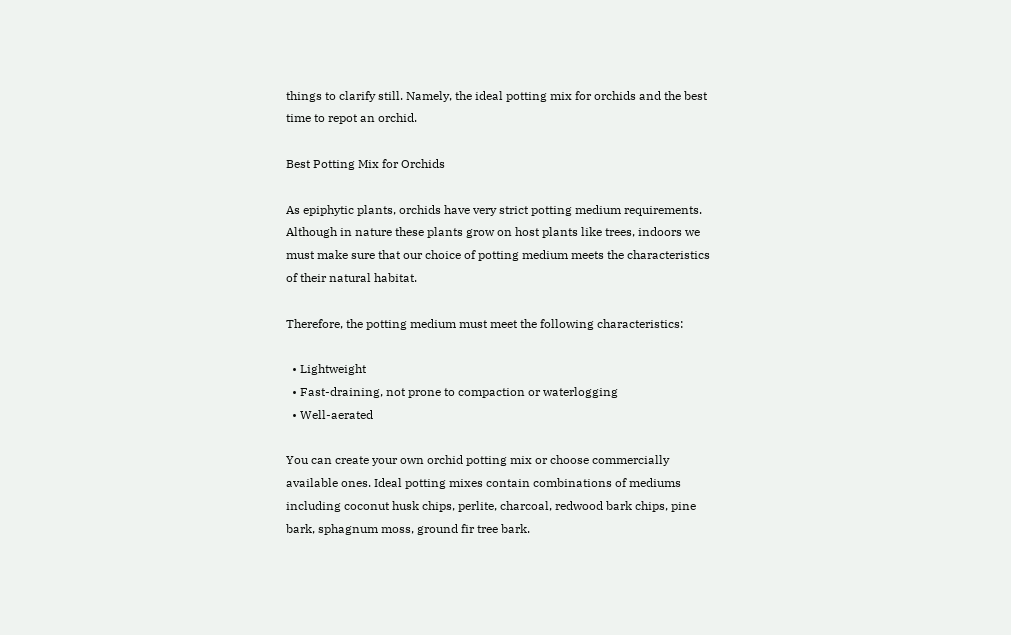things to clarify still. Namely, the ideal potting mix for orchids and the best time to repot an orchid.

Best Potting Mix for Orchids

As epiphytic plants, orchids have very strict potting medium requirements. Although in nature these plants grow on host plants like trees, indoors we must make sure that our choice of potting medium meets the characteristics of their natural habitat.

Therefore, the potting medium must meet the following characteristics:

  • Lightweight
  • Fast-draining, not prone to compaction or waterlogging
  • Well-aerated

You can create your own orchid potting mix or choose commercially available ones. Ideal potting mixes contain combinations of mediums including coconut husk chips, perlite, charcoal, redwood bark chips, pine bark, sphagnum moss, ground fir tree bark.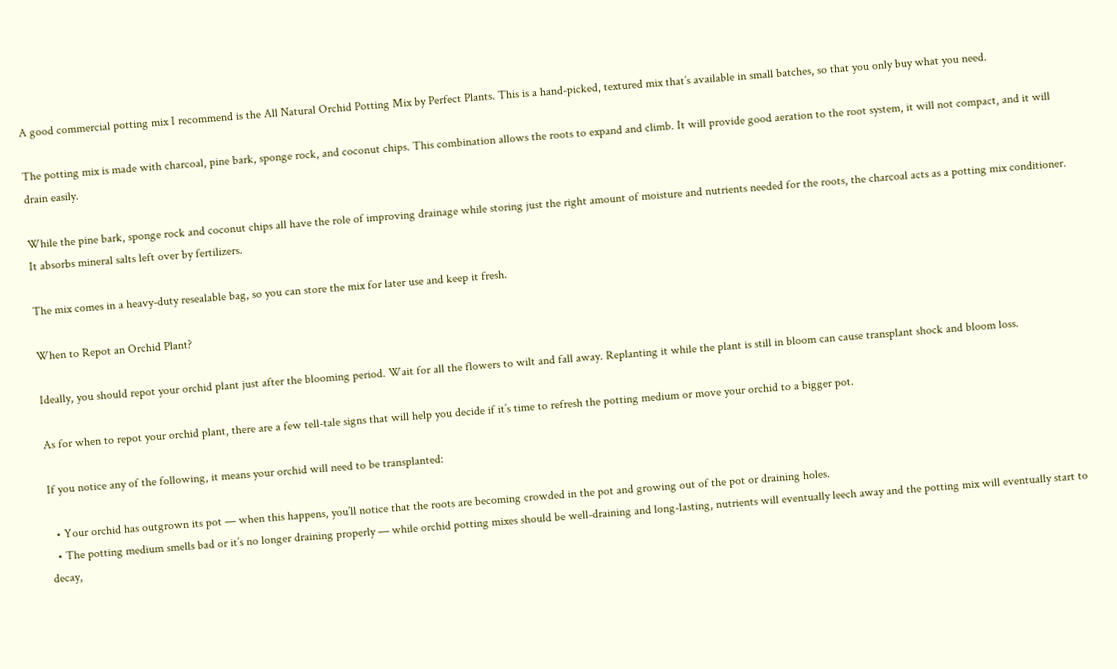A good commercial potting mix I recommend is the All Natural Orchid Potting Mix by Perfect Plants. This is a hand-picked, textured mix that’s available in small batches, so that you only buy what you need.

The potting mix is made with charcoal, pine bark, sponge rock, and coconut chips. This combination allows the roots to expand and climb. It will provide good aeration to the root system, it will not compact, and it will drain easily.

While the pine bark, sponge rock and coconut chips all have the role of improving drainage while storing just the right amount of moisture and nutrients needed for the roots, the charcoal acts as a potting mix conditioner. It absorbs mineral salts left over by fertilizers.

The mix comes in a heavy-duty resealable bag, so you can store the mix for later use and keep it fresh.

When to Repot an Orchid Plant?

Ideally, you should repot your orchid plant just after the blooming period. Wait for all the flowers to wilt and fall away. Replanting it while the plant is still in bloom can cause transplant shock and bloom loss.

As for when to repot your orchid plant, there are a few tell-tale signs that will help you decide if it’s time to refresh the potting medium or move your orchid to a bigger pot.

If you notice any of the following, it means your orchid will need to be transplanted:

  • Your orchid has outgrown its pot — when this happens, you’ll notice that the roots are becoming crowded in the pot and growing out of the pot or draining holes.
  • The potting medium smells bad or it’s no longer draining properly — while orchid potting mixes should be well-draining and long-lasting, nutrients will eventually leech away and the potting mix will eventually start to decay,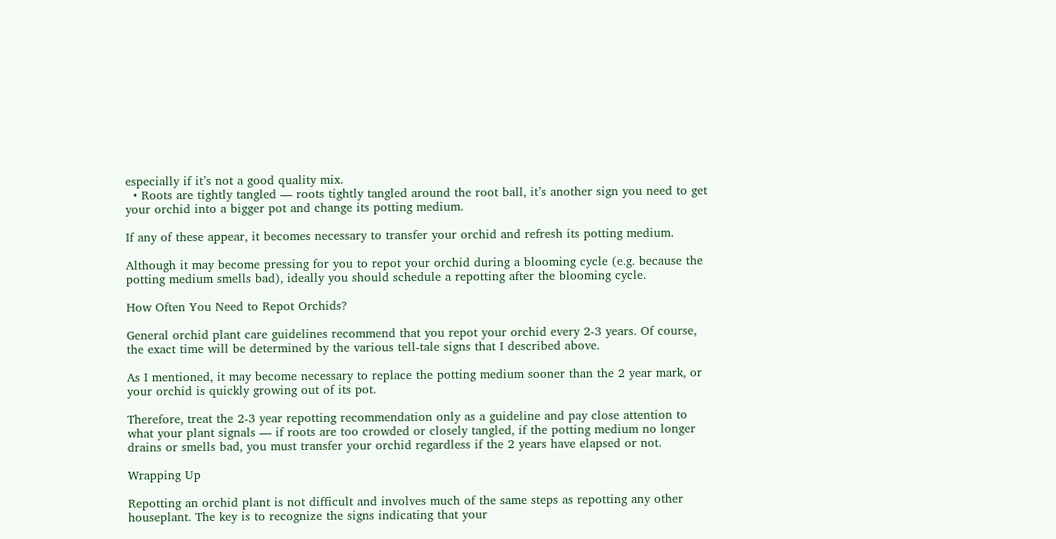especially if it’s not a good quality mix.
  • Roots are tightly tangled — roots tightly tangled around the root ball, it’s another sign you need to get your orchid into a bigger pot and change its potting medium.

If any of these appear, it becomes necessary to transfer your orchid and refresh its potting medium.

Although it may become pressing for you to repot your orchid during a blooming cycle (e.g. because the potting medium smells bad), ideally you should schedule a repotting after the blooming cycle.

How Often You Need to Repot Orchids?

General orchid plant care guidelines recommend that you repot your orchid every 2-3 years. Of course, the exact time will be determined by the various tell-tale signs that I described above.

As I mentioned, it may become necessary to replace the potting medium sooner than the 2 year mark, or your orchid is quickly growing out of its pot.

Therefore, treat the 2-3 year repotting recommendation only as a guideline and pay close attention to what your plant signals — if roots are too crowded or closely tangled, if the potting medium no longer drains or smells bad, you must transfer your orchid regardless if the 2 years have elapsed or not.

Wrapping Up

Repotting an orchid plant is not difficult and involves much of the same steps as repotting any other houseplant. The key is to recognize the signs indicating that your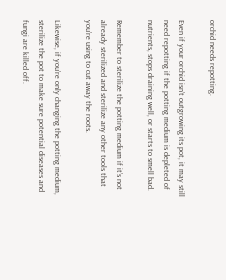orchid needs repotting.

Even if your orchid isn’t outgrowing its pot, it may still need repotting if the potting medium is depleted of nutrients, stops draining well, or starts to smell bad.

Remember to sterilize the potting medium if it’s not already sterilized and sterilize any other tools that you’re using to cut away the roots.

Likewise, if you’re only changing the potting medium, sterilize the pot to make sure potential diseases and fungi are killed off.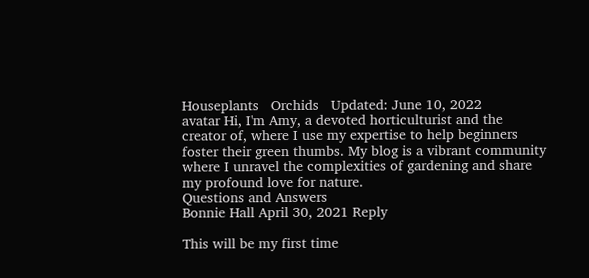Houseplants   Orchids   Updated: June 10, 2022
avatar Hi, I'm Amy, a devoted horticulturist and the creator of, where I use my expertise to help beginners foster their green thumbs. My blog is a vibrant community where I unravel the complexities of gardening and share my profound love for nature.
Questions and Answers
Bonnie Hall April 30, 2021 Reply

This will be my first time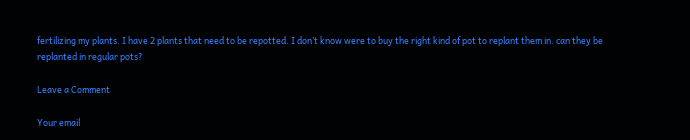fertilizing my plants. I have 2 plants that need to be repotted. I don’t know were to buy the right kind of pot to replant them in. can they be replanted in regular pots?

Leave a Comment

Your email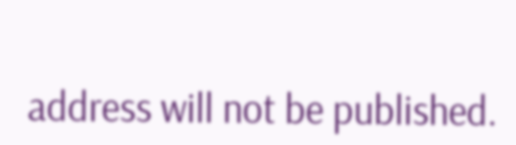address will not be published.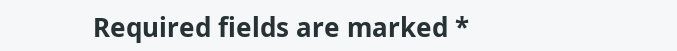Required fields are marked *